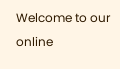Welcome to our online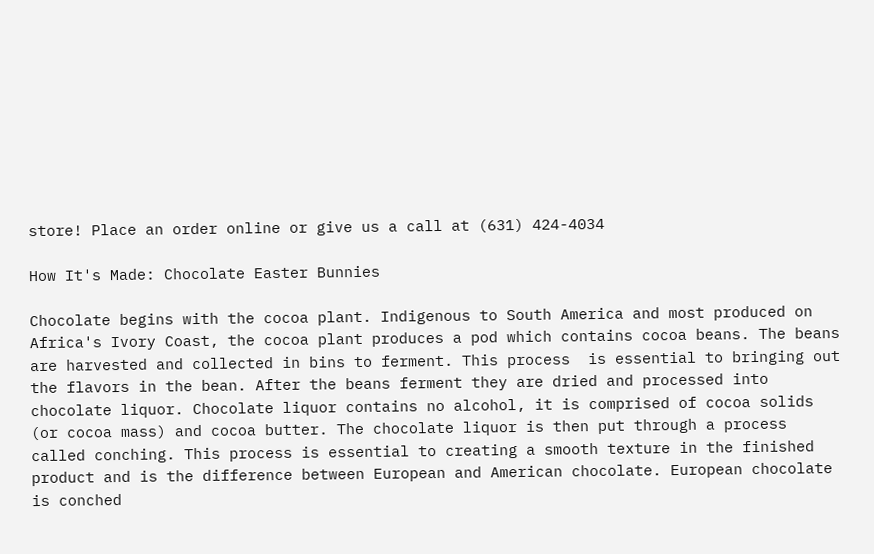store! Place an order online or give us a call at (631) 424-4034

How It's Made: Chocolate Easter Bunnies

Chocolate begins with the cocoa plant. Indigenous to South America and most produced on Africa's Ivory Coast, the cocoa plant produces a pod which contains cocoa beans. The beans are harvested and collected in bins to ferment. This process  is essential to bringing out the flavors in the bean. After the beans ferment they are dried and processed into chocolate liquor. Chocolate liquor contains no alcohol, it is comprised of cocoa solids (or cocoa mass) and cocoa butter. The chocolate liquor is then put through a process called conching. This process is essential to creating a smooth texture in the finished product and is the difference between European and American chocolate. European chocolate is conched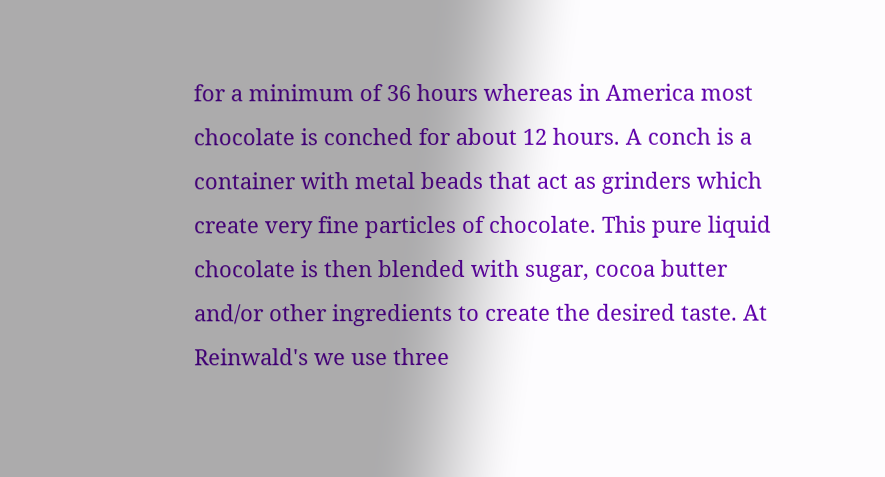for a minimum of 36 hours whereas in America most chocolate is conched for about 12 hours. A conch is a container with metal beads that act as grinders which create very fine particles of chocolate. This pure liquid chocolate is then blended with sugar, cocoa butter and/or other ingredients to create the desired taste. At Reinwald's we use three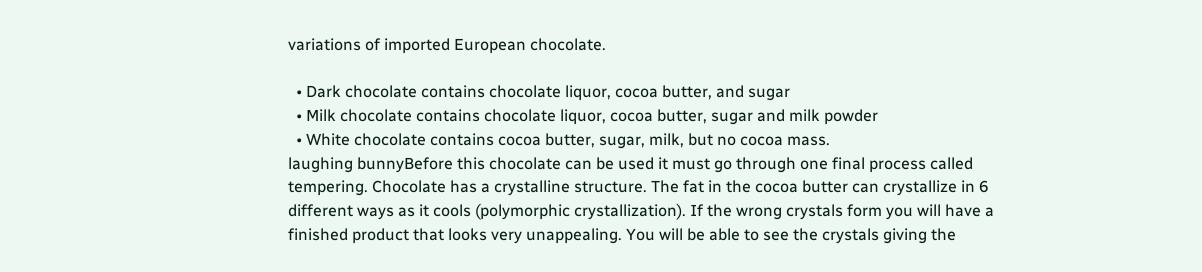variations of imported European chocolate.

  • Dark chocolate contains chocolate liquor, cocoa butter, and sugar
  • Milk chocolate contains chocolate liquor, cocoa butter, sugar and milk powder
  • White chocolate contains cocoa butter, sugar, milk, but no cocoa mass.
laughing bunnyBefore this chocolate can be used it must go through one final process called tempering. Chocolate has a crystalline structure. The fat in the cocoa butter can crystallize in 6 different ways as it cools (polymorphic crystallization). If the wrong crystals form you will have a finished product that looks very unappealing. You will be able to see the crystals giving the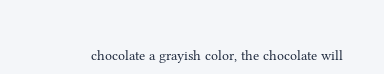chocolate a grayish color, the chocolate will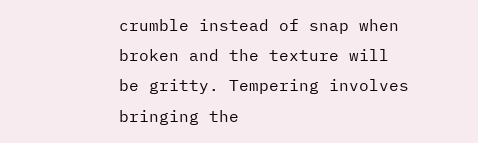crumble instead of snap when broken and the texture will be gritty. Tempering involves bringing the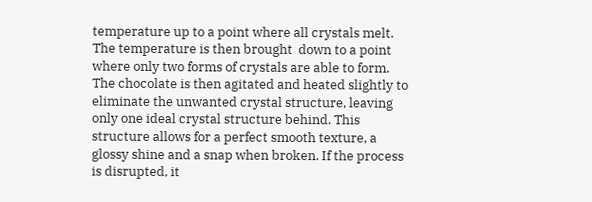temperature up to a point where all crystals melt. The temperature is then brought  down to a point where only two forms of crystals are able to form. The chocolate is then agitated and heated slightly to eliminate the unwanted crystal structure, leaving only one ideal crystal structure behind. This structure allows for a perfect smooth texture, a glossy shine and a snap when broken. If the process is disrupted, it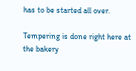has to be started all over.

Tempering is done right here at the bakery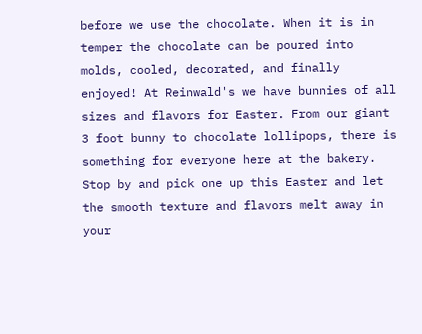before we use the chocolate. When it is in temper the chocolate can be poured into molds, cooled, decorated, and finally enjoyed! At Reinwald's we have bunnies of all sizes and flavors for Easter. From our giant 3 foot bunny to chocolate lollipops, there is something for everyone here at the bakery. Stop by and pick one up this Easter and let the smooth texture and flavors melt away in your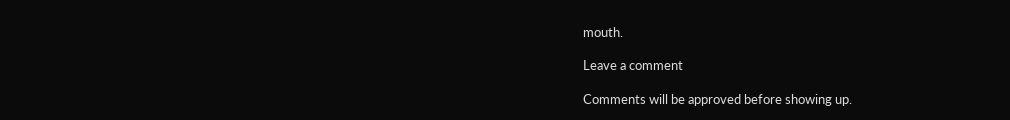mouth.

Leave a comment

Comments will be approved before showing up.